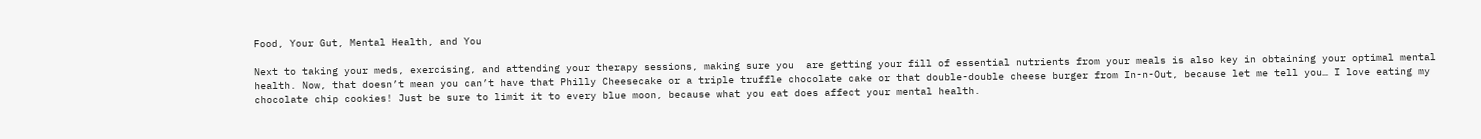Food, Your Gut, Mental Health, and You

Next to taking your meds, exercising, and attending your therapy sessions, making sure you  are getting your fill of essential nutrients from your meals is also key in obtaining your optimal mental health. Now, that doesn’t mean you can’t have that Philly Cheesecake or a triple truffle chocolate cake or that double-double cheese burger from In-n-Out, because let me tell you… I love eating my chocolate chip cookies! Just be sure to limit it to every blue moon, because what you eat does affect your mental health.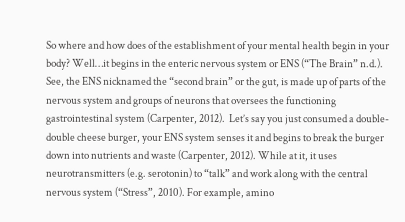So where and how does of the establishment of your mental health begin in your body? Well…it begins in the enteric nervous system or ENS (“The Brain” n.d.). See, the ENS nicknamed the “second brain” or the gut, is made up of parts of the nervous system and groups of neurons that oversees the functioning gastrointestinal system (Carpenter, 2012).  Let’s say you just consumed a double-double cheese burger, your ENS system senses it and begins to break the burger down into nutrients and waste (Carpenter, 2012). While at it, it uses neurotransmitters (e.g. serotonin) to “talk” and work along with the central nervous system (“Stress”, 2010). For example, amino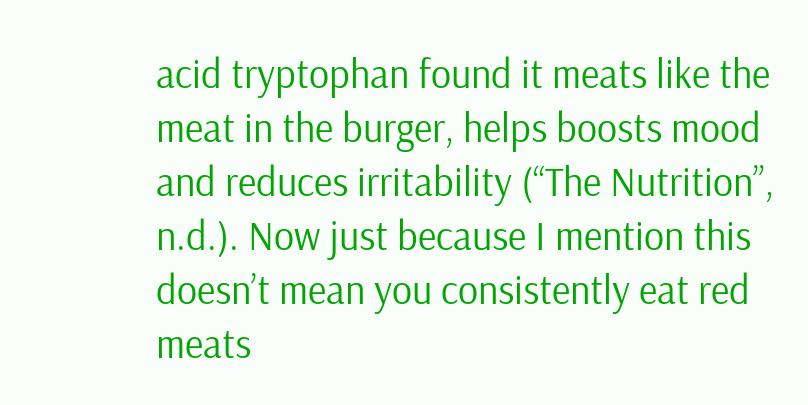acid tryptophan found it meats like the meat in the burger, helps boosts mood and reduces irritability (“The Nutrition”, n.d.). Now just because I mention this doesn’t mean you consistently eat red meats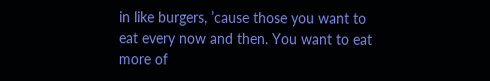in like burgers, ’cause those you want to eat every now and then. You want to eat more of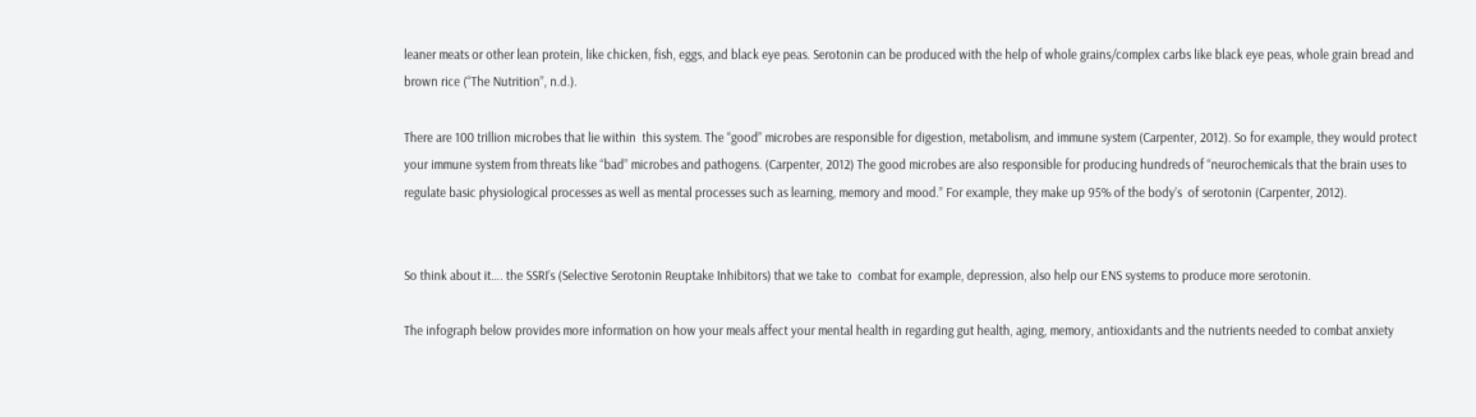leaner meats or other lean protein, like chicken, fish, eggs, and black eye peas. Serotonin can be produced with the help of whole grains/complex carbs like black eye peas, whole grain bread and brown rice (“The Nutrition”, n.d.).

There are 100 trillion microbes that lie within  this system. The “good” microbes are responsible for digestion, metabolism, and immune system (Carpenter, 2012). So for example, they would protect your immune system from threats like “bad” microbes and pathogens. (Carpenter, 2012) The good microbes are also responsible for producing hundreds of “neurochemicals that the brain uses to regulate basic physiological processes as well as mental processes such as learning, memory and mood.” For example, they make up 95% of the body’s  of serotonin (Carpenter, 2012).


So think about it…. the SSRI’s (Selective Serotonin Reuptake Inhibitors) that we take to  combat for example, depression, also help our ENS systems to produce more serotonin.

The infograph below provides more information on how your meals affect your mental health in regarding gut health, aging, memory, antioxidants and the nutrients needed to combat anxiety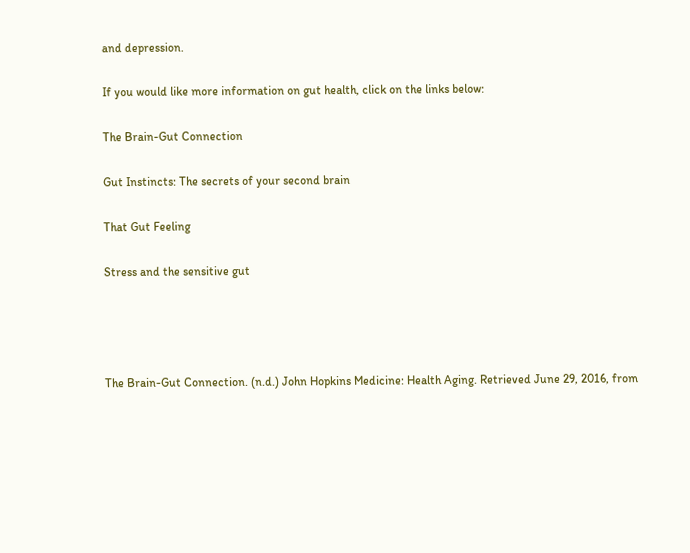and depression.

If you would like more information on gut health, click on the links below:

The Brain-Gut Connection

Gut Instincts: The secrets of your second brain

That Gut Feeling

Stress and the sensitive gut




The Brain-Gut Connection. (n.d.) John Hopkins Medicine: Health Aging. Retrieved June 29, 2016, from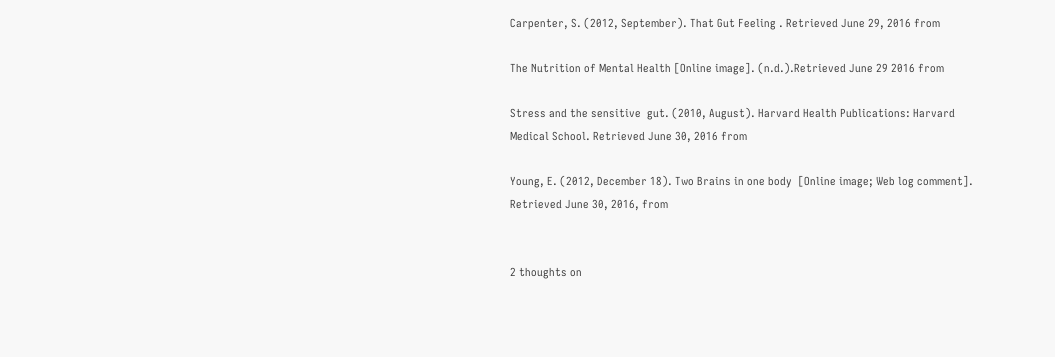Carpenter, S. (2012, September). That Gut Feeling . Retrieved June 29, 2016 from

The Nutrition of Mental Health [Online image]. (n.d.).Retrieved June 29 2016 from

Stress and the sensitive  gut. (2010, August). Harvard Health Publications: Harvard Medical School. Retrieved June 30, 2016 from

Young, E. (2012, December 18). Two Brains in one body  [Online image; Web log comment]. Retrieved June 30, 2016, from


2 thoughts on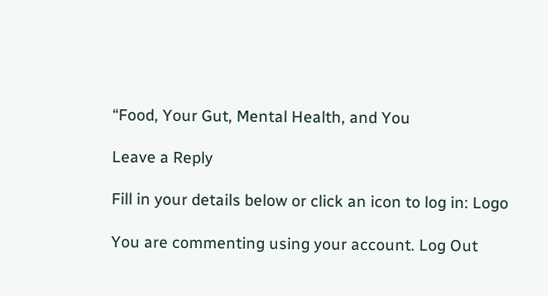“Food, Your Gut, Mental Health, and You

Leave a Reply

Fill in your details below or click an icon to log in: Logo

You are commenting using your account. Log Out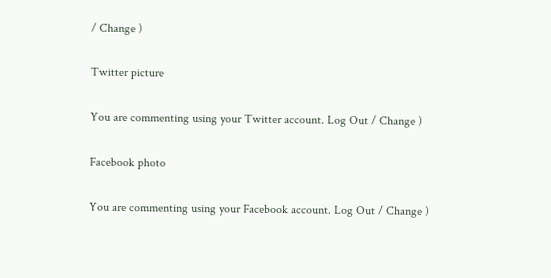/ Change )

Twitter picture

You are commenting using your Twitter account. Log Out / Change )

Facebook photo

You are commenting using your Facebook account. Log Out / Change )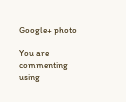Google+ photo

You are commenting using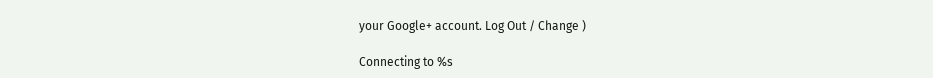your Google+ account. Log Out / Change )

Connecting to %s